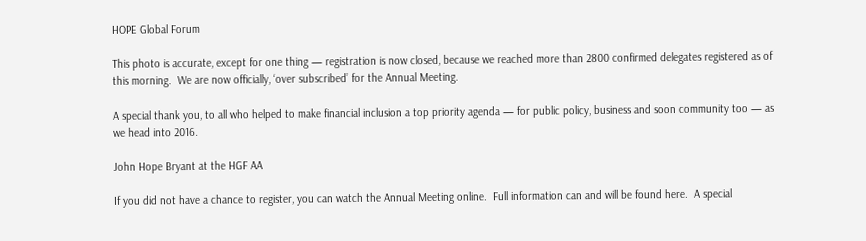HOPE Global Forum

This photo is accurate, except for one thing — registration is now closed, because we reached more than 2800 confirmed delegates registered as of this morning.  We are now officially, ‘over subscribed’ for the Annual Meeting.

A special thank you, to all who helped to make financial inclusion a top priority agenda — for public policy, business and soon community too — as we head into 2016.

John Hope Bryant at the HGF AA

If you did not have a chance to register, you can watch the Annual Meeting online.  Full information can and will be found here.  A special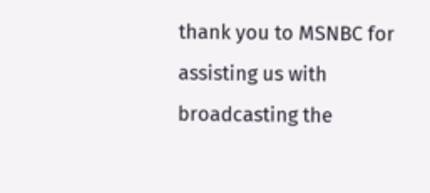thank you to MSNBC for assisting us with broadcasting the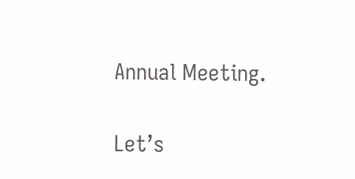Annual Meeting.

Let’s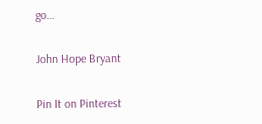go…

John Hope Bryant

Pin It on Pinterest